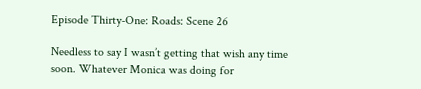Episode Thirty-One: Roads: Scene 26

Needless to say I wasn’t getting that wish any time soon. Whatever Monica was doing for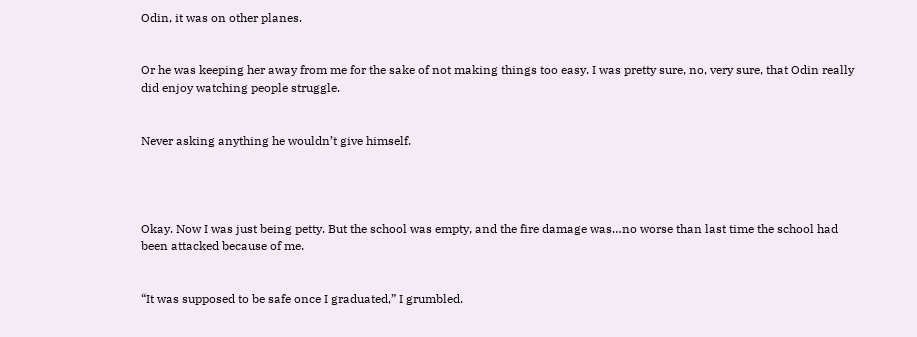Odin, it was on other planes.


Or he was keeping her away from me for the sake of not making things too easy. I was pretty sure, no, very sure, that Odin really did enjoy watching people struggle.


Never asking anything he wouldn’t give himself.




Okay. Now I was just being petty. But the school was empty, and the fire damage was…no worse than last time the school had been attacked because of me.


“It was supposed to be safe once I graduated,” I grumbled.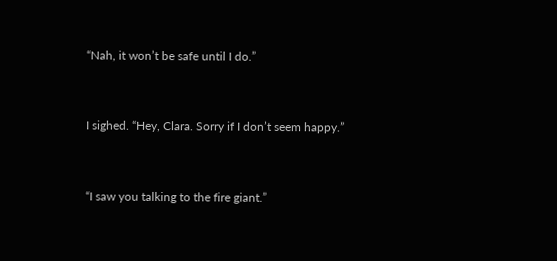“Nah, it won’t be safe until I do.”


I sighed. “Hey, Clara. Sorry if I don’t seem happy.”


“I saw you talking to the fire giant.”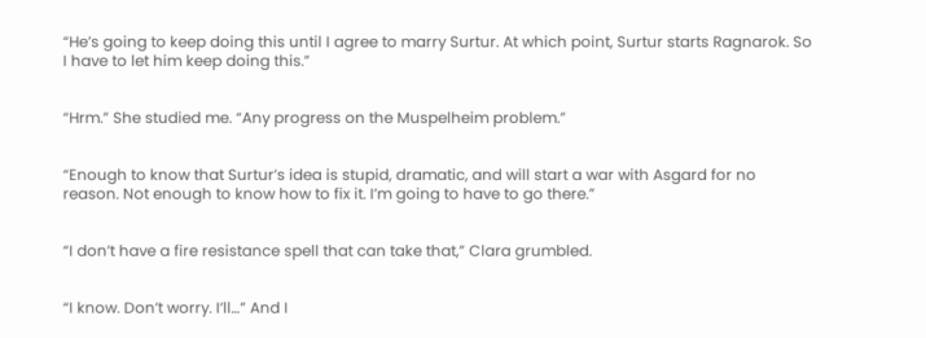“He’s going to keep doing this until I agree to marry Surtur. At which point, Surtur starts Ragnarok. So I have to let him keep doing this.”


“Hrm.” She studied me. “Any progress on the Muspelheim problem.”


“Enough to know that Surtur’s idea is stupid, dramatic, and will start a war with Asgard for no reason. Not enough to know how to fix it. I’m going to have to go there.”


“I don’t have a fire resistance spell that can take that,” Clara grumbled.


“I know. Don’t worry. I’ll…” And I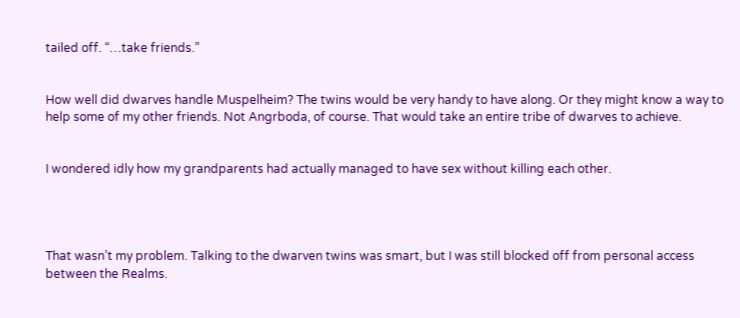tailed off. “…take friends.”


How well did dwarves handle Muspelheim? The twins would be very handy to have along. Or they might know a way to help some of my other friends. Not Angrboda, of course. That would take an entire tribe of dwarves to achieve.


I wondered idly how my grandparents had actually managed to have sex without killing each other.




That wasn’t my problem. Talking to the dwarven twins was smart, but I was still blocked off from personal access between the Realms.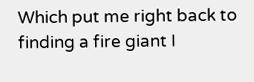Which put me right back to finding a fire giant I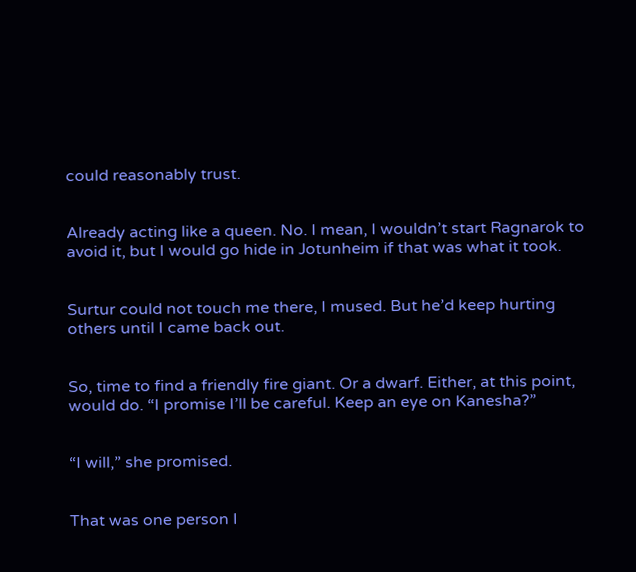could reasonably trust.


Already acting like a queen. No. I mean, I wouldn’t start Ragnarok to avoid it, but I would go hide in Jotunheim if that was what it took.


Surtur could not touch me there, I mused. But he’d keep hurting others until I came back out.


So, time to find a friendly fire giant. Or a dwarf. Either, at this point, would do. “I promise I’ll be careful. Keep an eye on Kanesha?”


“I will,” she promised.


That was one person I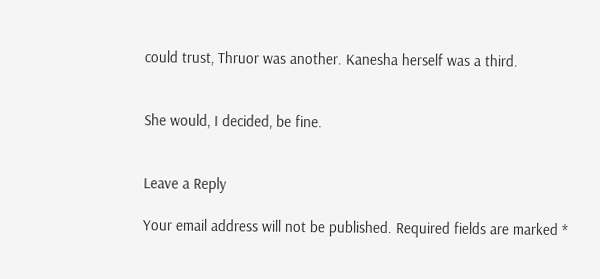could trust, Thruor was another. Kanesha herself was a third.


She would, I decided, be fine.


Leave a Reply

Your email address will not be published. Required fields are marked *